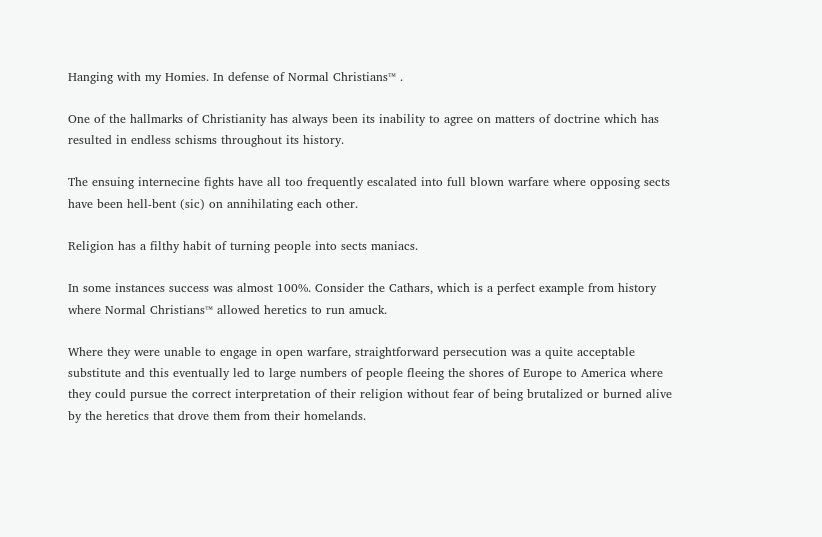Hanging with my Homies. In defense of Normal Christians™ .

One of the hallmarks of Christianity has always been its inability to agree on matters of doctrine which has resulted in endless schisms throughout its history.

The ensuing internecine fights have all too frequently escalated into full blown warfare where opposing sects  have been hell-bent (sic) on annihilating each other.

Religion has a filthy habit of turning people into sects maniacs.

In some instances success was almost 100%. Consider the Cathars, which is a perfect example from history where Normal Christians™ allowed heretics to run amuck.

Where they were unable to engage in open warfare, straightforward persecution was a quite acceptable substitute and this eventually led to large numbers of people fleeing the shores of Europe to America where they could pursue the correct interpretation of their religion without fear of being brutalized or burned alive by the heretics that drove them from their homelands.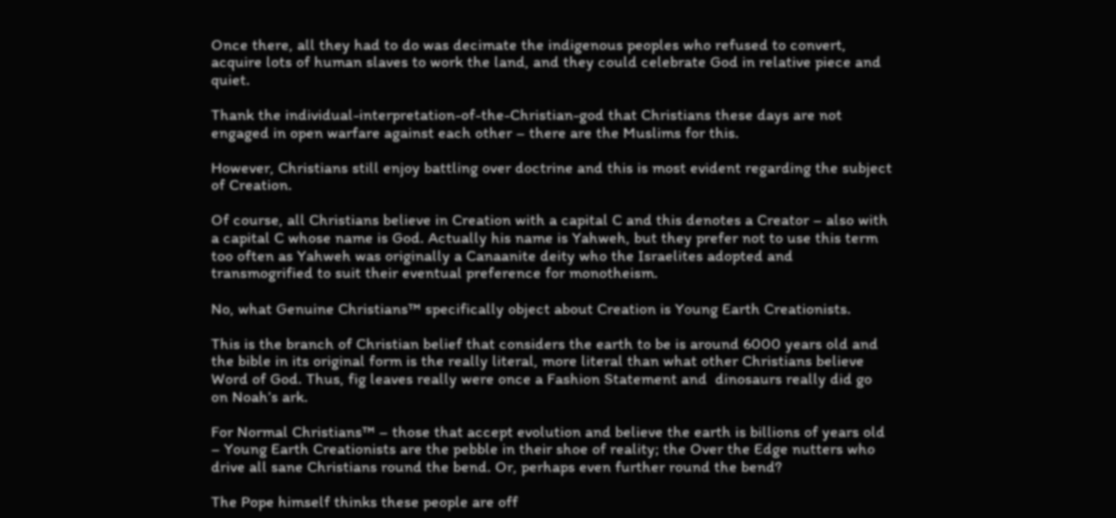Once there, all they had to do was decimate the indigenous peoples who refused to convert, acquire lots of human slaves to work the land, and they could celebrate God in relative piece and quiet.

Thank the individual-interpretation-of-the-Christian-god that Christians these days are not engaged in open warfare against each other – there are the Muslims for this.

However, Christians still enjoy battling over doctrine and this is most evident regarding the subject of Creation.

Of course, all Christians believe in Creation with a capital C and this denotes a Creator – also with a capital C whose name is God. Actually his name is Yahweh, but they prefer not to use this term too often as Yahweh was originally a Canaanite deity who the Israelites adopted and transmogrified to suit their eventual preference for monotheism.

No, what Genuine Christians™ specifically object about Creation is Young Earth Creationists.

This is the branch of Christian belief that considers the earth to be is around 6000 years old and the bible in its original form is the really literal, more literal than what other Christians believe Word of God. Thus, fig leaves really were once a Fashion Statement and  dinosaurs really did go on Noah’s ark.

For Normal Christians™ – those that accept evolution and believe the earth is billions of years old – Young Earth Creationists are the pebble in their shoe of reality; the Over the Edge nutters who drive all sane Christians round the bend. Or, perhaps even further round the bend?

The Pope himself thinks these people are off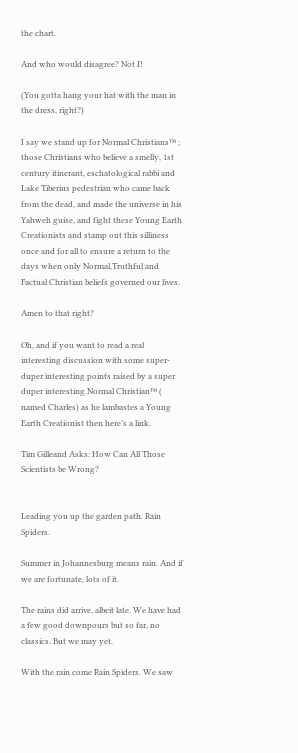the chart.

And who would disagree? Not I!

(You gotta hang your hat with the man in the dress, right?)

I say we stand up for Normal Christians™ ; those Christians who believe a smelly, 1st century itinerant, eschatological rabbi and Lake Tiberius pedestrian who came back from the dead, and made the universe in his Yahweh guise, and fight these Young Earth Creationists and stamp out this silliness once and for all to ensure a return to the days when only Normal,Truthful and Factual Christian beliefs governed our lives.

Amen to that right?

Oh, and if you want to read a real interesting discussion with some super-duper interesting points raised by a super duper interesting Normal Christian™ ( named Charles) as he lambastes a Young Earth Creationist then here’s a link.

Tim Gilleand Asks: How Can All Those Scientists be Wrong?


Leading you up the garden path. Rain Spiders.

Summer in Johannesburg means rain. And if we are fortunate, lots of it.

The rains did arrive, albeit late. We have had a few good downpours but so far, no classics. But we may yet.

With the rain come Rain Spiders. We saw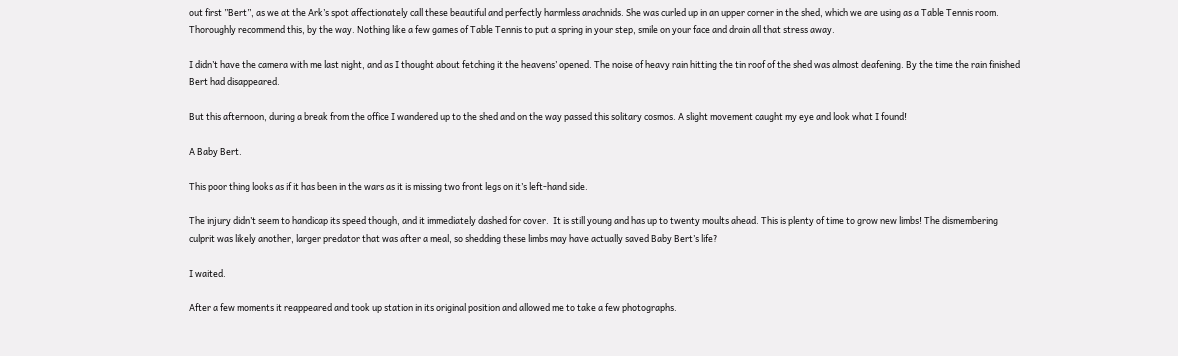out first ”Bert”, as we at the Ark’s spot affectionately call these beautiful and perfectly harmless arachnids. She was curled up in an upper corner in the shed, which we are using as a Table Tennis room. Thoroughly recommend this, by the way. Nothing like a few games of Table Tennis to put a spring in your step, smile on your face and drain all that stress away.

I didn’t have the camera with me last night, and as I thought about fetching it the heavens’ opened. The noise of heavy rain hitting the tin roof of the shed was almost deafening. By the time the rain finished Bert had disappeared.

But this afternoon, during a break from the office I wandered up to the shed and on the way passed this solitary cosmos. A slight movement caught my eye and look what I found!

A Baby Bert.

This poor thing looks as if it has been in the wars as it is missing two front legs on it’s left-hand side.

The injury didn’t seem to handicap its speed though, and it immediately dashed for cover.  It is still young and has up to twenty moults ahead. This is plenty of time to grow new limbs! The dismembering culprit was likely another, larger predator that was after a meal, so shedding these limbs may have actually saved Baby Bert’s life?

I waited.

After a few moments it reappeared and took up station in its original position and allowed me to take a few photographs.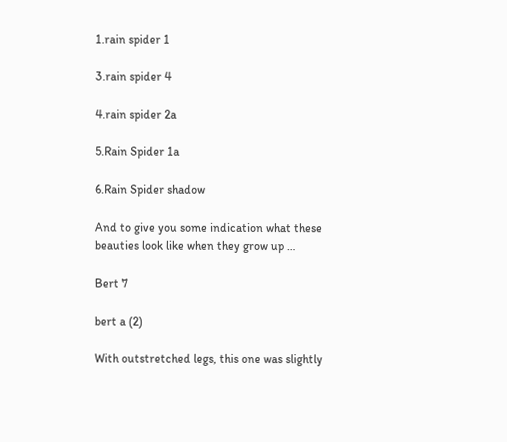1.rain spider 1

3.rain spider 4

4.rain spider 2a

5.Rain Spider 1a

6.Rain Spider shadow

And to give you some indication what these beauties look like when they grow up …

Bert 7

bert a (2)

With outstretched legs, this one was slightly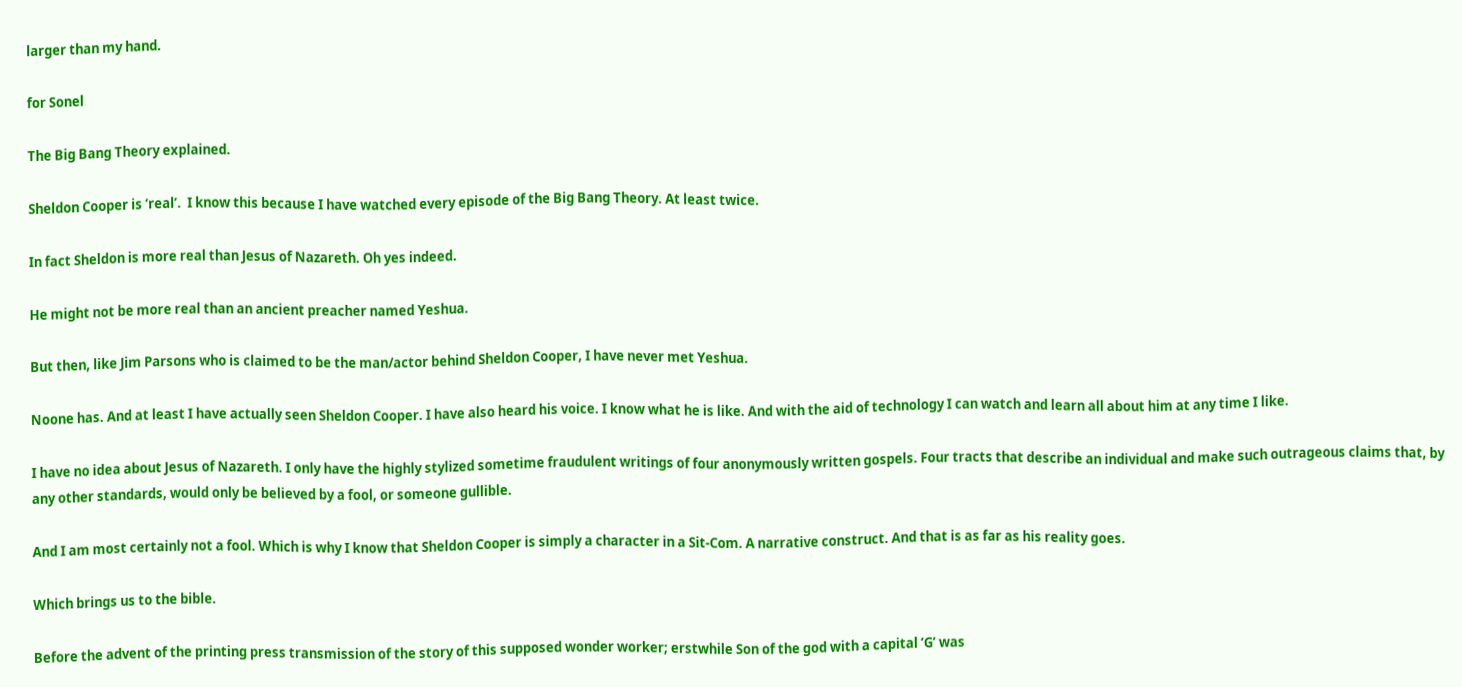larger than my hand.

for Sonel

The Big Bang Theory explained.

Sheldon Cooper is ‘real’.  I know this because I have watched every episode of the Big Bang Theory. At least twice.

In fact Sheldon is more real than Jesus of Nazareth. Oh yes indeed.

He might not be more real than an ancient preacher named Yeshua.

But then, like Jim Parsons who is claimed to be the man/actor behind Sheldon Cooper, I have never met Yeshua.

Noone has. And at least I have actually seen Sheldon Cooper. I have also heard his voice. I know what he is like. And with the aid of technology I can watch and learn all about him at any time I like.

I have no idea about Jesus of Nazareth. I only have the highly stylized sometime fraudulent writings of four anonymously written gospels. Four tracts that describe an individual and make such outrageous claims that, by any other standards, would only be believed by a fool, or someone gullible.

And I am most certainly not a fool. Which is why I know that Sheldon Cooper is simply a character in a Sit-Com. A narrative construct. And that is as far as his reality goes.

Which brings us to the bible.

Before the advent of the printing press transmission of the story of this supposed wonder worker; erstwhile Son of the god with a capital ‘G’ was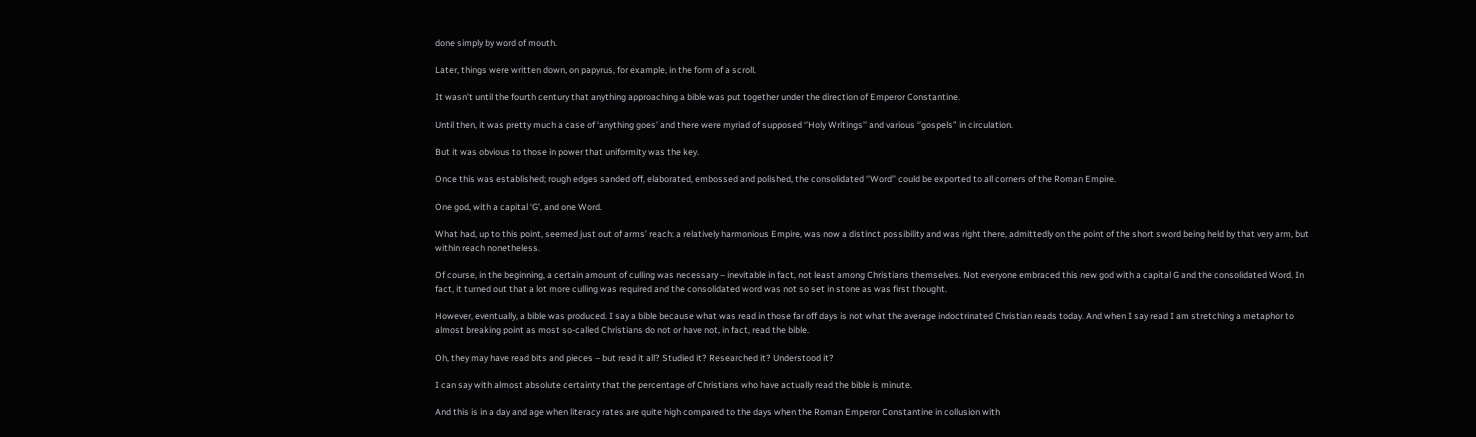done simply by word of mouth.

Later, things were written down, on papyrus, for example, in the form of a scroll.

It wasn’t until the fourth century that anything approaching a bible was put together under the direction of Emperor Constantine.

Until then, it was pretty much a case of ‘anything goes’ and there were myriad of supposed ‘’Holy Writings’’ and various ‘’gospels” in circulation.

But it was obvious to those in power that uniformity was the key.

Once this was established; rough edges sanded off, elaborated, embossed and polished, the consolidated ‘’Word’’ could be exported to all corners of the Roman Empire.

One god, with a capital ‘G’, and one Word.

What had, up to this point, seemed just out of arms’ reach: a relatively harmonious Empire, was now a distinct possibility and was right there, admittedly on the point of the short sword being held by that very arm, but within reach nonetheless.

Of course, in the beginning, a certain amount of culling was necessary – inevitable in fact, not least among Christians themselves. Not everyone embraced this new god with a capital G and the consolidated Word. In fact, it turned out that a lot more culling was required and the consolidated word was not so set in stone as was first thought.

However, eventually, a bible was produced. I say a bible because what was read in those far off days is not what the average indoctrinated Christian reads today. And when I say read I am stretching a metaphor to almost breaking point as most so-called Christians do not or have not, in fact, read the bible.

Oh, they may have read bits and pieces – but read it all? Studied it? Researched it? Understood it?

I can say with almost absolute certainty that the percentage of Christians who have actually read the bible is minute.

And this is in a day and age when literacy rates are quite high compared to the days when the Roman Emperor Constantine in collusion with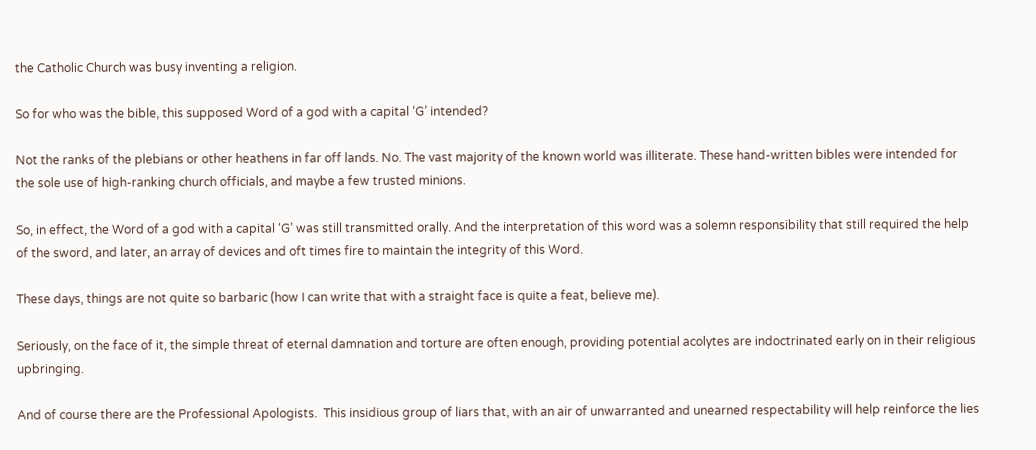the Catholic Church was busy inventing a religion.

So for who was the bible, this supposed Word of a god with a capital ‘G’ intended?

Not the ranks of the plebians or other heathens in far off lands. No. The vast majority of the known world was illiterate. These hand-written bibles were intended for the sole use of high-ranking church officials, and maybe a few trusted minions.

So, in effect, the Word of a god with a capital ‘G’ was still transmitted orally. And the interpretation of this word was a solemn responsibility that still required the help of the sword, and later, an array of devices and oft times fire to maintain the integrity of this Word.

These days, things are not quite so barbaric (how I can write that with a straight face is quite a feat, believe me).

Seriously, on the face of it, the simple threat of eternal damnation and torture are often enough, providing potential acolytes are indoctrinated early on in their religious upbringing.

And of course there are the Professional Apologists.  This insidious group of liars that, with an air of unwarranted and unearned respectability will help reinforce the lies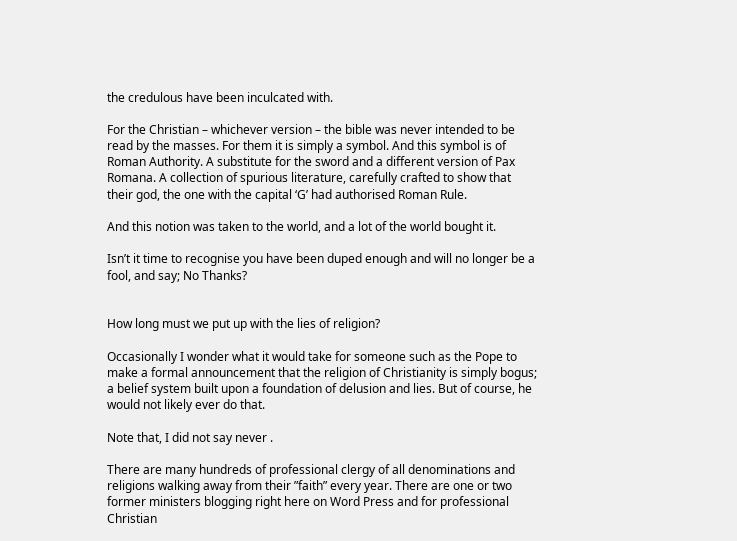the credulous have been inculcated with.

For the Christian – whichever version – the bible was never intended to be read by the masses. For them it is simply a symbol. And this symbol is of Roman Authority. A substitute for the sword and a different version of Pax Romana. A collection of spurious literature, carefully crafted to show that their god, the one with the capital ‘G’ had authorised Roman Rule.

And this notion was taken to the world, and a lot of the world bought it.

Isn’t it time to recognise you have been duped enough and will no longer be a fool, and say; No Thanks?


How long must we put up with the lies of religion?

Occasionally I wonder what it would take for someone such as the Pope to make a formal announcement that the religion of Christianity is simply bogus; a belief system built upon a foundation of delusion and lies. But of course, he would not likely ever do that.

Note that, I did not say never .

There are many hundreds of professional clergy of all denominations and religions walking away from their ”faith” every year. There are one or two former ministers blogging right here on Word Press and for professional Christian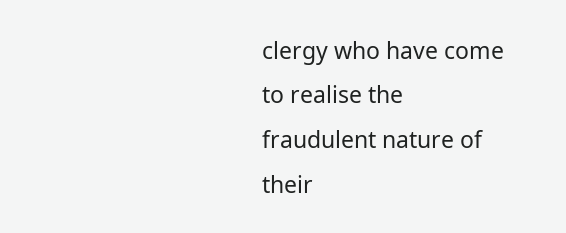clergy who have come to realise the  fraudulent nature of their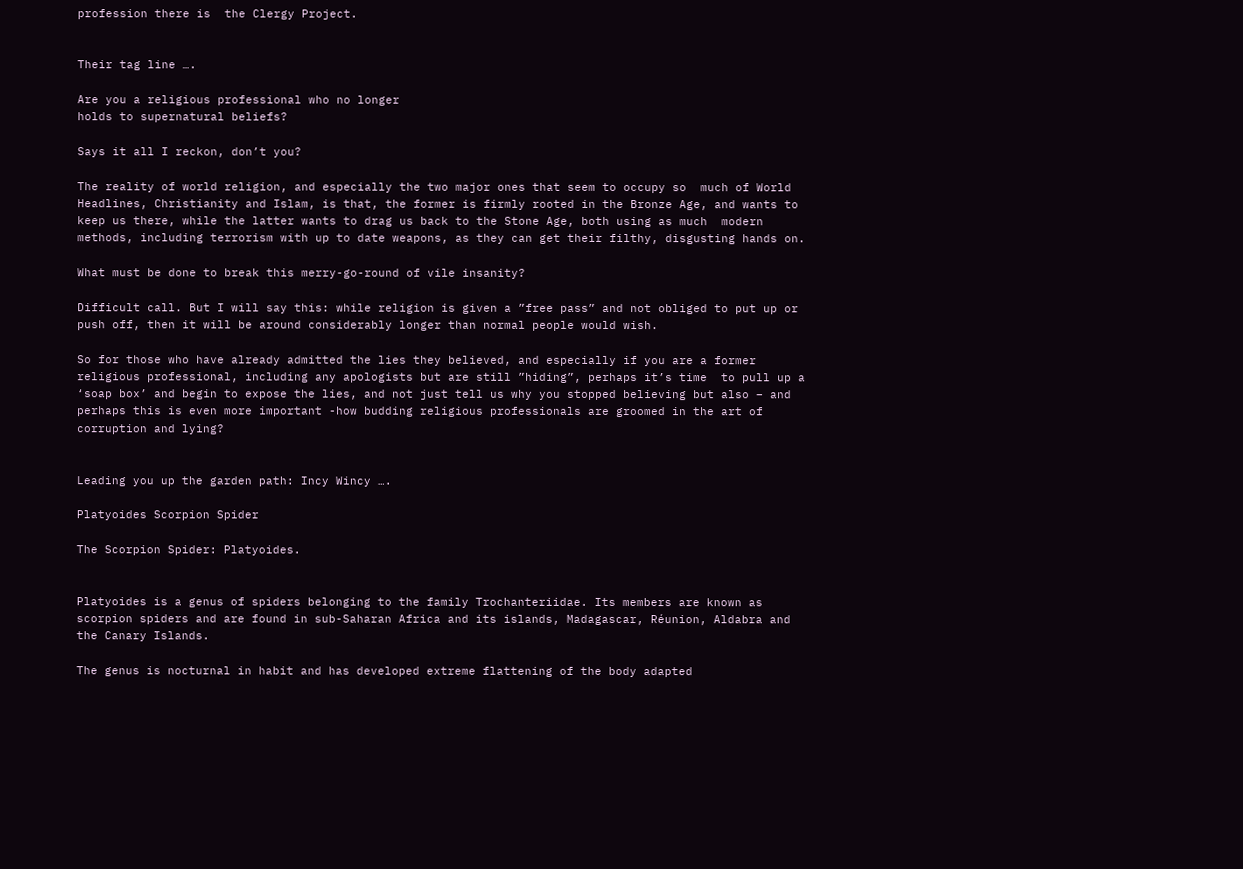profession there is  the Clergy Project.


Their tag line ….

Are you a religious professional who no longer
holds to supernatural beliefs?

Says it all I reckon, don’t you?

The reality of world religion, and especially the two major ones that seem to occupy so  much of World Headlines, Christianity and Islam, is that, the former is firmly rooted in the Bronze Age, and wants to keep us there, while the latter wants to drag us back to the Stone Age, both using as much  modern methods, including terrorism with up to date weapons, as they can get their filthy, disgusting hands on.

What must be done to break this merry-go-round of vile insanity?

Difficult call. But I will say this: while religion is given a ”free pass” and not obliged to put up or push off, then it will be around considerably longer than normal people would wish.

So for those who have already admitted the lies they believed, and especially if you are a former religious professional, including any apologists but are still ”hiding”, perhaps it’s time  to pull up a ‘soap box’ and begin to expose the lies, and not just tell us why you stopped believing but also – and perhaps this is even more important -how budding religious professionals are groomed in the art of corruption and lying?


Leading you up the garden path: Incy Wincy ….

Platyoides Scorpion Spider

The Scorpion Spider: Platyoides.


Platyoides is a genus of spiders belonging to the family Trochanteriidae. Its members are known as scorpion spiders and are found in sub-Saharan Africa and its islands, Madagascar, Réunion, Aldabra and the Canary Islands.

The genus is nocturnal in habit and has developed extreme flattening of the body adapted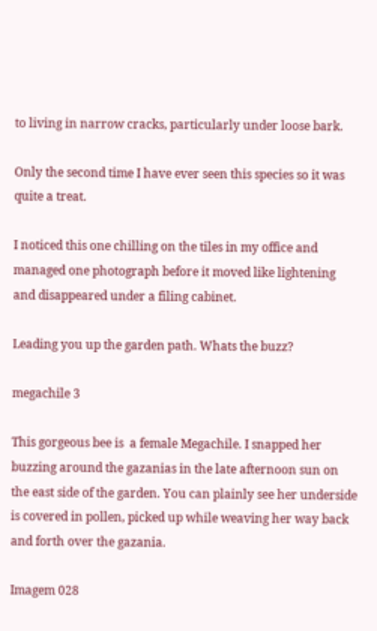to living in narrow cracks, particularly under loose bark.

Only the second time I have ever seen this species so it was quite a treat.

I noticed this one chilling on the tiles in my office and managed one photograph before it moved like lightening and disappeared under a filing cabinet.

Leading you up the garden path. Whats the buzz?

megachile 3

This gorgeous bee is  a female Megachile. I snapped her buzzing around the gazanias in the late afternoon sun on the east side of the garden. You can plainly see her underside is covered in pollen, picked up while weaving her way back and forth over the gazania.

Imagem 028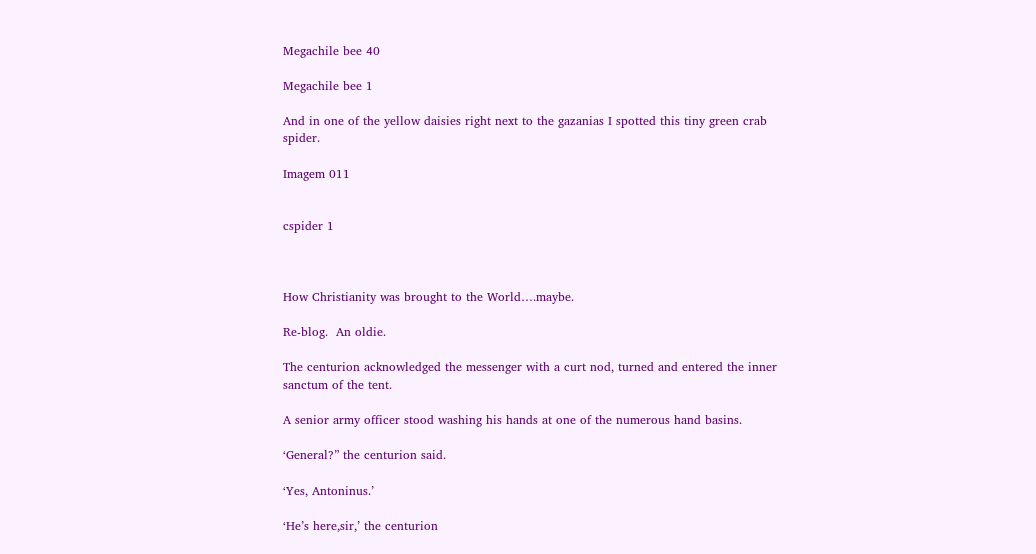Megachile bee 40

Megachile bee 1

And in one of the yellow daisies right next to the gazanias I spotted this tiny green crab spider.

Imagem 011


cspider 1



How Christianity was brought to the World….maybe.

Re-blog.  An oldie.

The centurion acknowledged the messenger with a curt nod, turned and entered the inner sanctum of the tent.

A senior army officer stood washing his hands at one of the numerous hand basins.

‘General?” the centurion said.

‘Yes, Antoninus.’

‘He’s here,sir,’ the centurion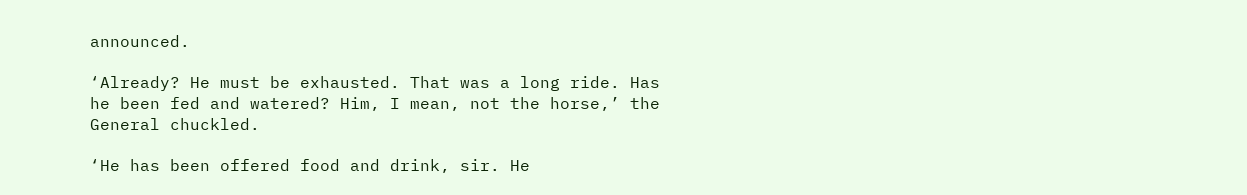announced.

‘Already? He must be exhausted. That was a long ride. Has he been fed and watered? Him, I mean, not the horse,’ the General chuckled.

‘He has been offered food and drink, sir. He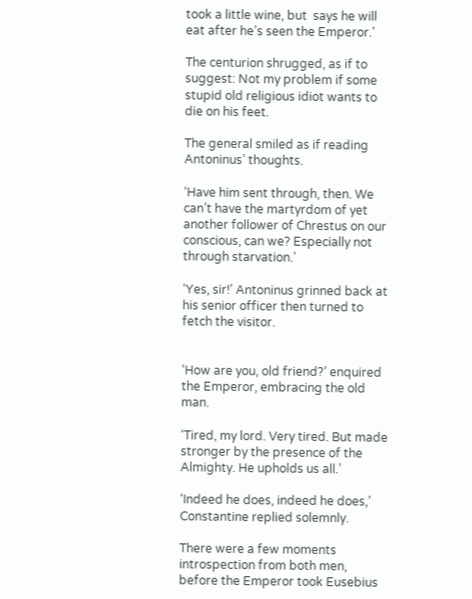took a little wine, but  says he will eat after he’s seen the Emperor.’

The centurion shrugged, as if to suggest: Not my problem if some stupid old religious idiot wants to die on his feet.

The general smiled as if reading Antoninus’ thoughts.

‘Have him sent through, then. We can’t have the martyrdom of yet another follower of Chrestus on our conscious, can we? Especially not through starvation.’

‘Yes, sir!’ Antoninus grinned back at his senior officer then turned to fetch the visitor.


‘How are you, old friend?’ enquired the Emperor, embracing the old man.

‘Tired, my lord. Very tired. But made stronger by the presence of the Almighty. He upholds us all.’

‘Indeed he does, indeed he does,’ Constantine replied solemnly.

There were a few moments introspection from both men, before the Emperor took Eusebius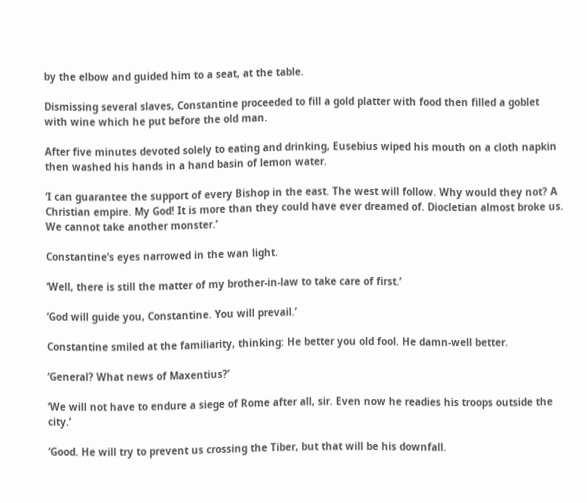by the elbow and guided him to a seat, at the table.

Dismissing several slaves, Constantine proceeded to fill a gold platter with food then filled a goblet with wine which he put before the old man.

After five minutes devoted solely to eating and drinking, Eusebius wiped his mouth on a cloth napkin then washed his hands in a hand basin of lemon water.

‘I can guarantee the support of every Bishop in the east. The west will follow. Why would they not? A Christian empire. My God! It is more than they could have ever dreamed of. Diocletian almost broke us. We cannot take another monster.’

Constantine’s eyes narrowed in the wan light.

‘Well, there is still the matter of my brother-in-law to take care of first.’

‘God will guide you, Constantine. You will prevail.’

Constantine smiled at the familiarity, thinking: He better you old fool. He damn-well better.

‘General? What news of Maxentius?’

‘We will not have to endure a siege of Rome after all, sir. Even now he readies his troops outside the city.’

‘Good. He will try to prevent us crossing the Tiber, but that will be his downfall.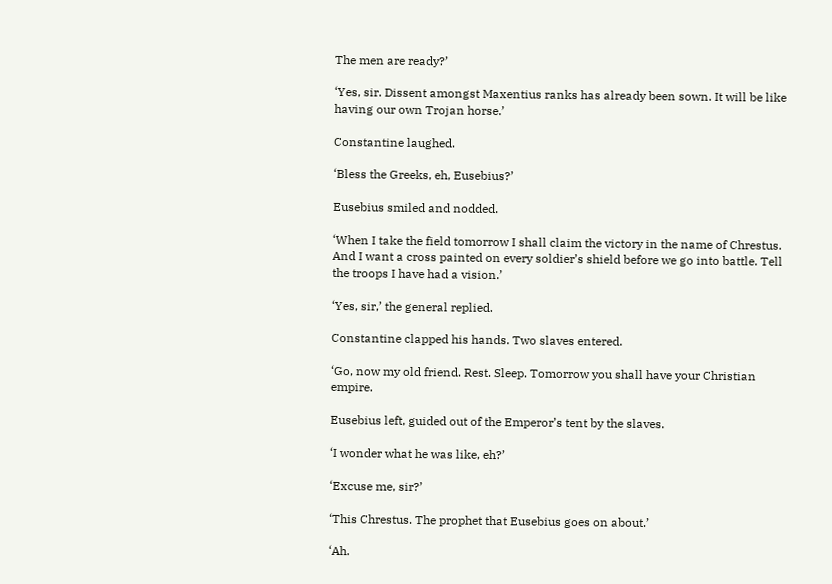The men are ready?’

‘Yes, sir. Dissent amongst Maxentius ranks has already been sown. It will be like having our own Trojan horse.’

Constantine laughed.

‘Bless the Greeks, eh, Eusebius?’

Eusebius smiled and nodded.

‘When I take the field tomorrow I shall claim the victory in the name of Chrestus. And I want a cross painted on every soldier’s shield before we go into battle. Tell the troops I have had a vision.’

‘Yes, sir,’ the general replied.

Constantine clapped his hands. Two slaves entered.

‘Go, now my old friend. Rest. Sleep. Tomorrow you shall have your Christian empire.

Eusebius left, guided out of the Emperor’s tent by the slaves.

‘I wonder what he was like, eh?’

‘Excuse me, sir?’

‘This Chrestus. The prophet that Eusebius goes on about.’

‘Ah.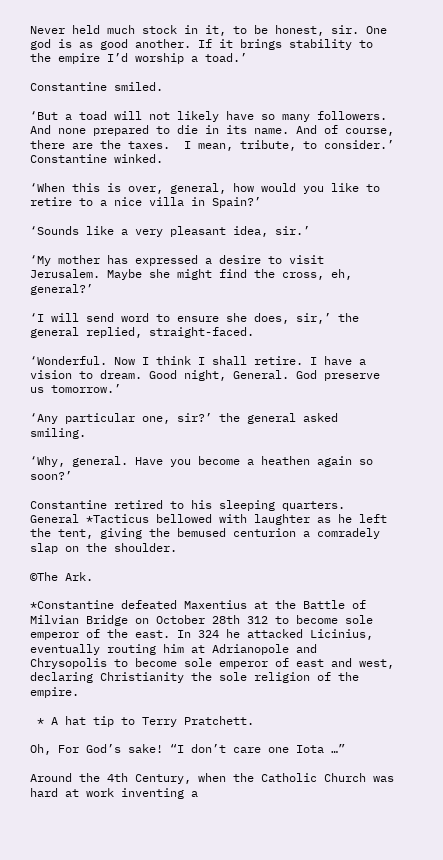Never held much stock in it, to be honest, sir. One god is as good another. If it brings stability to the empire I’d worship a toad.’

Constantine smiled.

‘But a toad will not likely have so many followers. And none prepared to die in its name. And of course, there are the taxes.  I mean, tribute, to consider.’ Constantine winked.

‘When this is over, general, how would you like to retire to a nice villa in Spain?’

‘Sounds like a very pleasant idea, sir.’

‘My mother has expressed a desire to visit Jerusalem. Maybe she might find the cross, eh, general?’

‘I will send word to ensure she does, sir,’ the general replied, straight-faced.

‘Wonderful. Now I think I shall retire. I have a vision to dream. Good night, General. God preserve us tomorrow.’

‘Any particular one, sir?’ the general asked smiling.

‘Why, general. Have you become a heathen again so soon?’

Constantine retired to his sleeping quarters. General *Tacticus bellowed with laughter as he left the tent, giving the bemused centurion a comradely slap on the shoulder.

©The Ark.

*Constantine defeated Maxentius at the Battle of Milvian Bridge on October 28th 312 to become sole emperor of the east. In 324 he attacked Licinius, eventually routing him at Adrianopole and Chrysopolis to become sole emperor of east and west, declaring Christianity the sole religion of the empire.

 * A hat tip to Terry Pratchett.

Oh, For God’s sake! “I don’t care one Iota …”

Around the 4th Century, when the Catholic Church was hard at work inventing a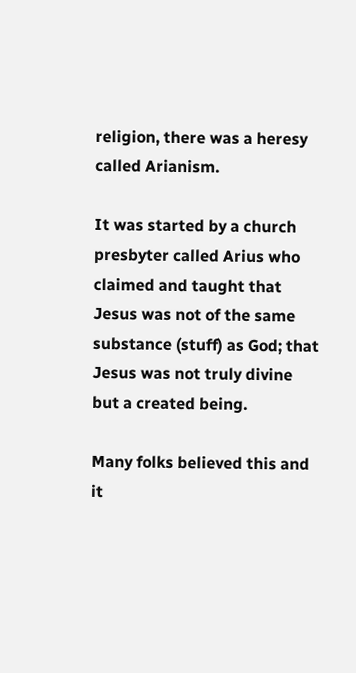religion, there was a heresy called Arianism.

It was started by a church presbyter called Arius who claimed and taught that Jesus was not of the same substance (stuff) as God; that Jesus was not truly divine but a created being.

Many folks believed this and it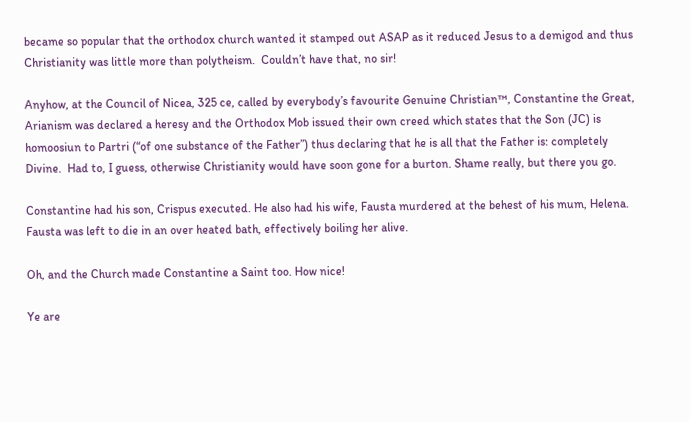became so popular that the orthodox church wanted it stamped out ASAP as it reduced Jesus to a demigod and thus Christianity was little more than polytheism.  Couldn’t have that, no sir!

Anyhow, at the Council of Nicea, 325 ce, called by everybody’s favourite Genuine Christian™, Constantine the Great, Arianism was declared a heresy and the Orthodox Mob issued their own creed which states that the Son (JC) is homoosiun to Partri (“of one substance of the Father”) thus declaring that he is all that the Father is: completely Divine.  Had to, I guess, otherwise Christianity would have soon gone for a burton. Shame really, but there you go.

Constantine had his son, Crispus executed. He also had his wife, Fausta murdered at the behest of his mum, Helena. Fausta was left to die in an over heated bath, effectively boiling her alive.

Oh, and the Church made Constantine a Saint too. How nice!

Ye are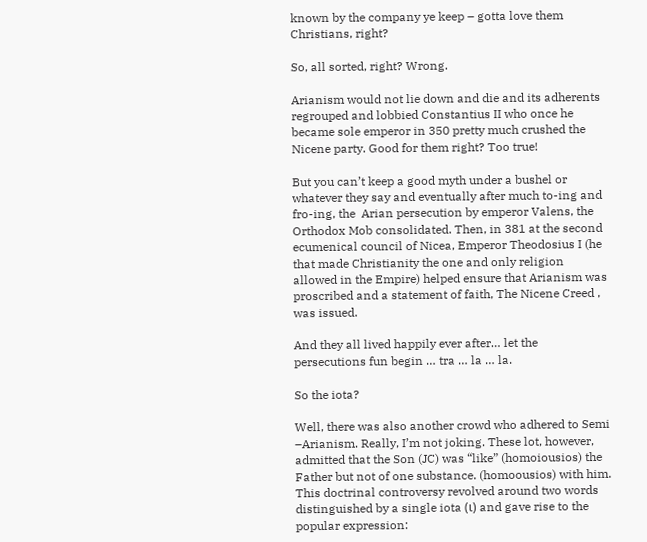known by the company ye keep – gotta love them Christians, right?

So, all sorted, right? Wrong.

Arianism would not lie down and die and its adherents regrouped and lobbied Constantius II who once he became sole emperor in 350 pretty much crushed the Nicene party. Good for them right? Too true!

But you can’t keep a good myth under a bushel or whatever they say and eventually after much to-ing and fro-ing, the  Arian persecution by emperor Valens, the  Orthodox Mob consolidated. Then, in 381 at the second ecumenical council of Nicea, Emperor Theodosius I (he that made Christianity the one and only religion allowed in the Empire) helped ensure that Arianism was proscribed and a statement of faith, The Nicene Creed , was issued.

And they all lived happily ever after… let the  persecutions fun begin … tra … la … la.

So the iota?

Well, there was also another crowd who adhered to Semi –Arianism. Really, I’m not joking. These lot, however, admitted that the Son (JC) was “like” (homoiousios) the Father but not of one substance. (homoousios) with him. This doctrinal controversy revolved around two words distinguished by a single iota (ι) and gave rise to the popular expression: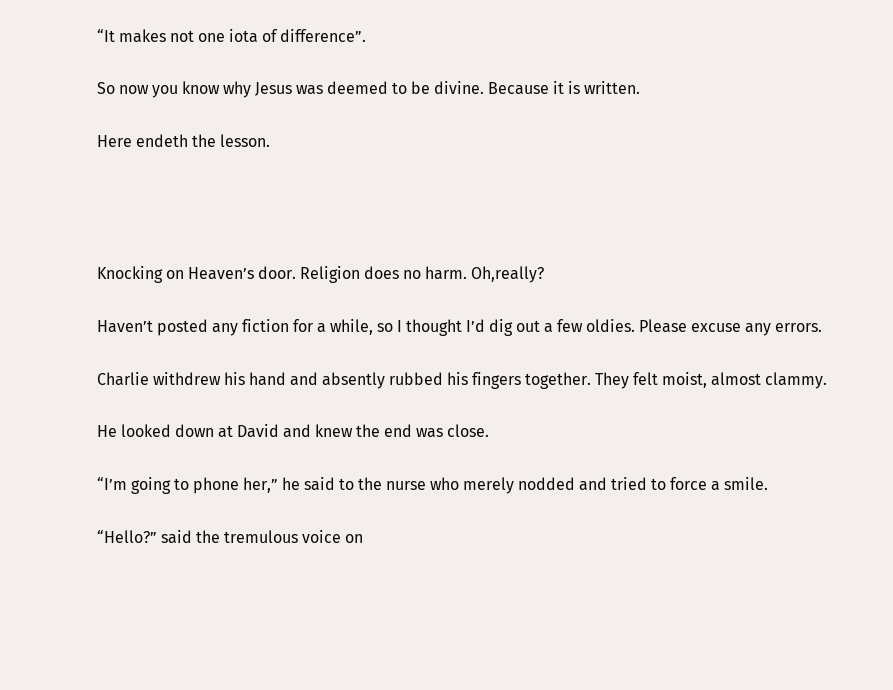“It makes not one iota of difference”.

So now you know why Jesus was deemed to be divine. Because it is written.

Here endeth the lesson.




Knocking on Heaven’s door. Religion does no harm. Oh,really?

Haven’t posted any fiction for a while, so I thought I’d dig out a few oldies. Please excuse any errors.

Charlie withdrew his hand and absently rubbed his fingers together. They felt moist, almost clammy.

He looked down at David and knew the end was close.

“I’m going to phone her,” he said to the nurse who merely nodded and tried to force a smile.

“Hello?” said the tremulous voice on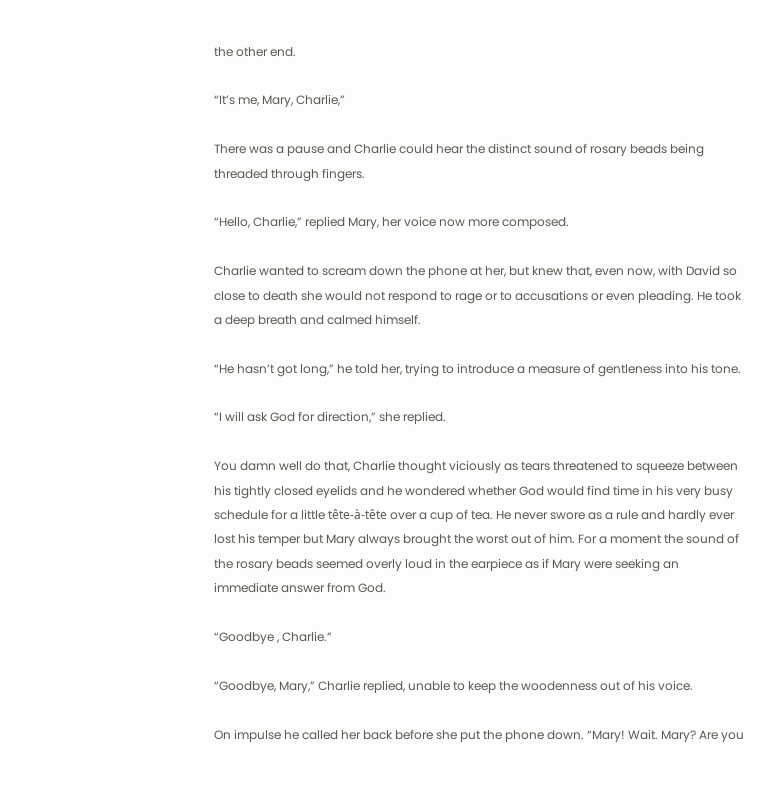the other end.

“It’s me, Mary, Charlie,”

There was a pause and Charlie could hear the distinct sound of rosary beads being threaded through fingers.

“Hello, Charlie,” replied Mary, her voice now more composed.

Charlie wanted to scream down the phone at her, but knew that, even now, with David so close to death she would not respond to rage or to accusations or even pleading. He took a deep breath and calmed himself.

“He hasn’t got long,” he told her, trying to introduce a measure of gentleness into his tone.

“I will ask God for direction,” she replied.

You damn well do that, Charlie thought viciously as tears threatened to squeeze between his tightly closed eyelids and he wondered whether God would find time in his very busy schedule for a little tête-à-tête over a cup of tea. He never swore as a rule and hardly ever lost his temper but Mary always brought the worst out of him. For a moment the sound of the rosary beads seemed overly loud in the earpiece as if Mary were seeking an immediate answer from God.

“Goodbye , Charlie.”

“Goodbye, Mary,” Charlie replied, unable to keep the woodenness out of his voice.

On impulse he called her back before she put the phone down. “Mary! Wait. Mary? Are you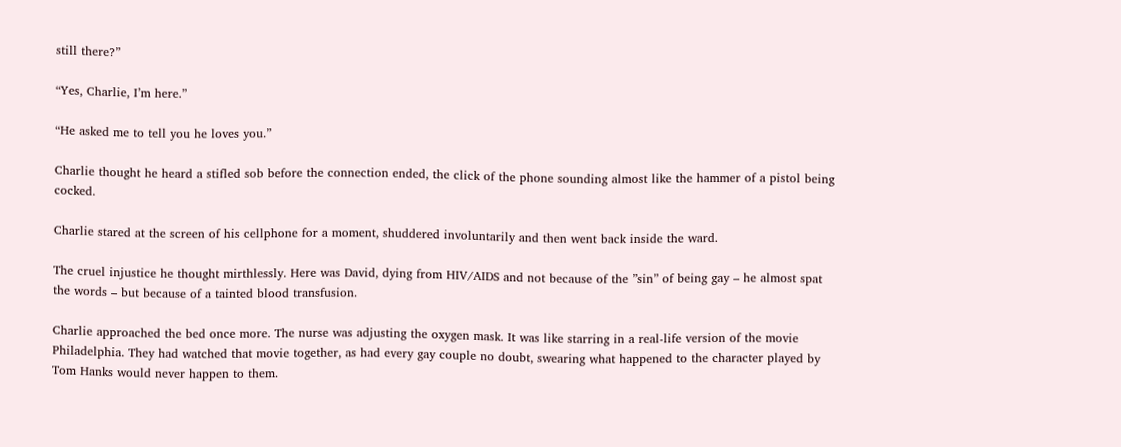still there?”

“Yes, Charlie, I’m here.”

“He asked me to tell you he loves you.”

Charlie thought he heard a stifled sob before the connection ended, the click of the phone sounding almost like the hammer of a pistol being cocked.

Charlie stared at the screen of his cellphone for a moment, shuddered involuntarily and then went back inside the ward.

The cruel injustice he thought mirthlessly. Here was David, dying from HIV/AIDS and not because of the ”sin” of being gay – he almost spat the words – but because of a tainted blood transfusion.

Charlie approached the bed once more. The nurse was adjusting the oxygen mask. It was like starring in a real-life version of the movie Philadelphia. They had watched that movie together, as had every gay couple no doubt, swearing what happened to the character played by Tom Hanks would never happen to them.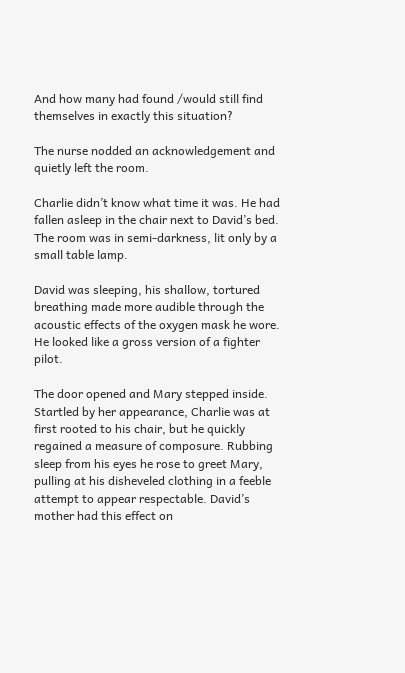And how many had found /would still find themselves in exactly this situation?

The nurse nodded an acknowledgement and quietly left the room.

Charlie didn’t know what time it was. He had fallen asleep in the chair next to David’s bed. The room was in semi-darkness, lit only by a small table lamp.

David was sleeping, his shallow, tortured breathing made more audible through the acoustic effects of the oxygen mask he wore. He looked like a gross version of a fighter pilot.

The door opened and Mary stepped inside. Startled by her appearance, Charlie was at first rooted to his chair, but he quickly regained a measure of composure. Rubbing sleep from his eyes he rose to greet Mary, pulling at his disheveled clothing in a feeble attempt to appear respectable. David’s mother had this effect on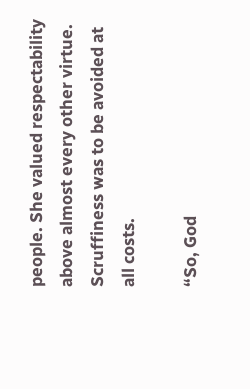people. She valued respectability above almost every other virtue. Scruffiness was to be avoided at all costs.

“So, God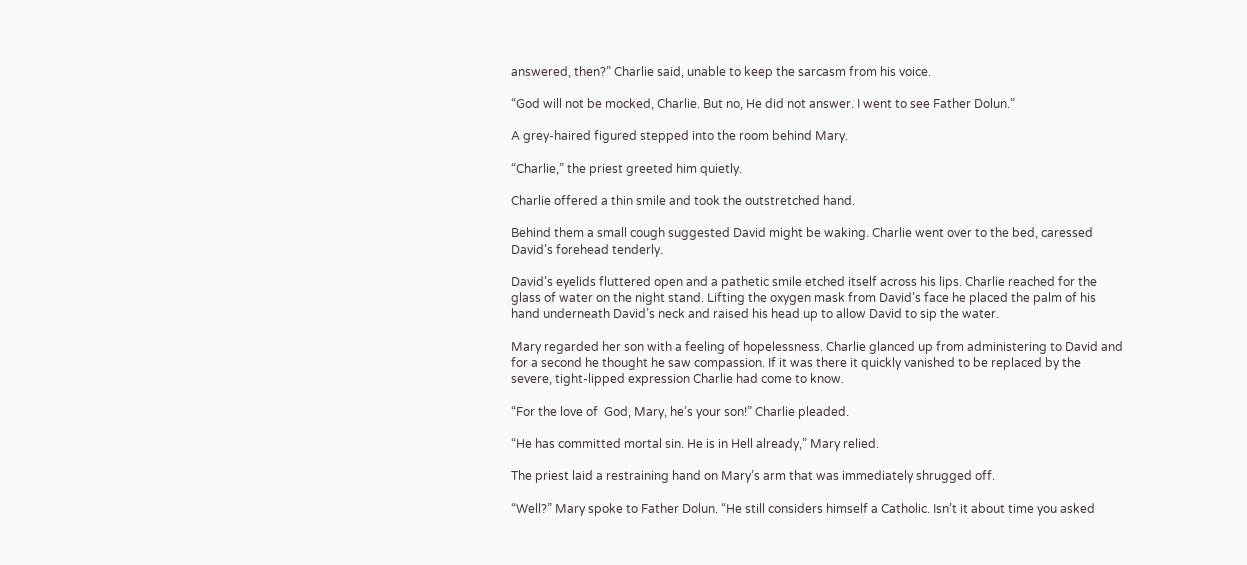answered, then?” Charlie said, unable to keep the sarcasm from his voice.

“God will not be mocked, Charlie. But no, He did not answer. I went to see Father Dolun.”

A grey-haired figured stepped into the room behind Mary.

“Charlie,” the priest greeted him quietly.

Charlie offered a thin smile and took the outstretched hand.

Behind them a small cough suggested David might be waking. Charlie went over to the bed, caressed David’s forehead tenderly.

David’s eyelids fluttered open and a pathetic smile etched itself across his lips. Charlie reached for the glass of water on the night stand. Lifting the oxygen mask from David’s face he placed the palm of his hand underneath David’s neck and raised his head up to allow David to sip the water.

Mary regarded her son with a feeling of hopelessness. Charlie glanced up from administering to David and for a second he thought he saw compassion. If it was there it quickly vanished to be replaced by the severe, tight-lipped expression Charlie had come to know.

“For the love of  God, Mary, he’s your son!” Charlie pleaded.

“He has committed mortal sin. He is in Hell already,” Mary relied.

The priest laid a restraining hand on Mary’s arm that was immediately shrugged off.

“Well?” Mary spoke to Father Dolun. “He still considers himself a Catholic. Isn’t it about time you asked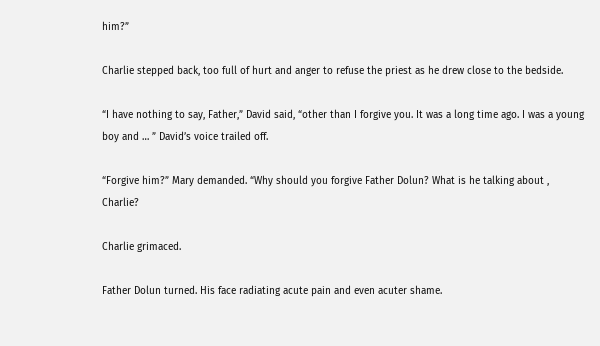him?”

Charlie stepped back, too full of hurt and anger to refuse the priest as he drew close to the bedside.

“I have nothing to say, Father,” David said, “other than I forgive you. It was a long time ago. I was a young boy and … ” David’s voice trailed off.

“Forgive him?” Mary demanded. “Why should you forgive Father Dolun? What is he talking about , Charlie?

Charlie grimaced.

Father Dolun turned. His face radiating acute pain and even acuter shame.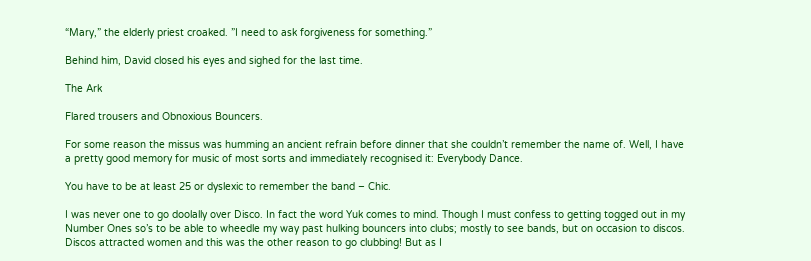“Mary,” the elderly priest croaked. ”I need to ask forgiveness for something.”

Behind him, David closed his eyes and sighed for the last time.

The Ark

Flared trousers and Obnoxious Bouncers.

For some reason the missus was humming an ancient refrain before dinner that she couldn’t remember the name of. Well, I have a pretty good memory for music of most sorts and immediately recognised it: Everybody Dance.

You have to be at least 25 or dyslexic to remember the band – Chic.

I was never one to go doolally over Disco. In fact the word Yuk comes to mind. Though I must confess to getting togged out in my Number Ones so’s to be able to wheedle my way past hulking bouncers into clubs; mostly to see bands, but on occasion to discos.  Discos attracted women and this was the other reason to go clubbing! But as I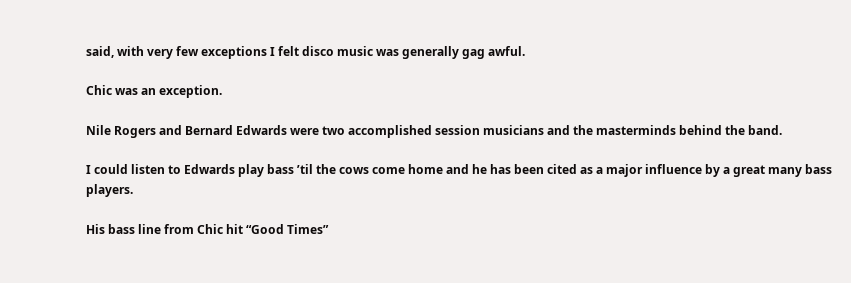said, with very few exceptions I felt disco music was generally gag awful.

Chic was an exception.

Nile Rogers and Bernard Edwards were two accomplished session musicians and the masterminds behind the band.

I could listen to Edwards play bass ’til the cows come home and he has been cited as a major influence by a great many bass players.

His bass line from Chic hit “Good Times”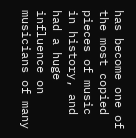has become one of the most copied pieces of music in history, and had a huge influence on musicians of many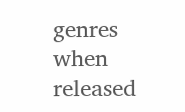genres when released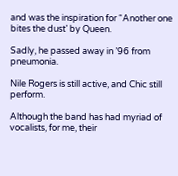and was the inspiration for “Another one bites the dust’ by Queen.

Sadly, he passed away in ’96 from pneumonia.

Nile Rogers is still active, and Chic still perform.

Although the band has had myriad of vocalists, for me, their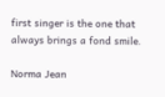first singer is the one that always brings a fond smile.

Norma Jean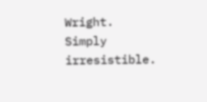Wright.  Simply irresistible.